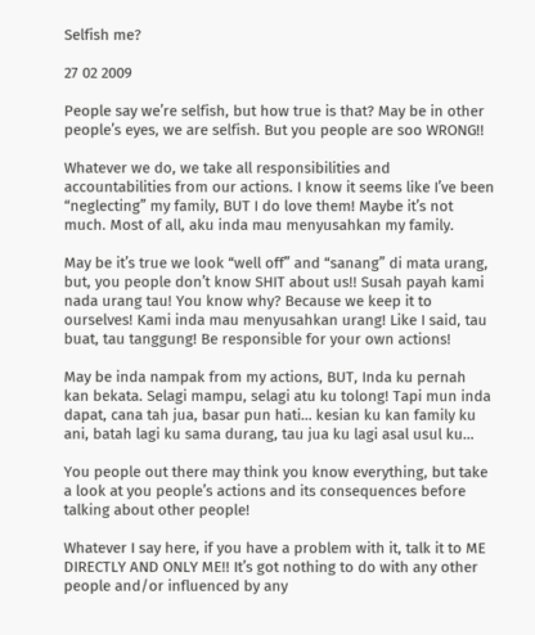Selfish me?

27 02 2009

People say we’re selfish, but how true is that? May be in other people’s eyes, we are selfish. But you people are soo WRONG!!

Whatever we do, we take all responsibilities and accountabilities from our actions. I know it seems like I’ve been “neglecting” my family, BUT I do love them! Maybe it’s not much. Most of all, aku inda mau menyusahkan my family.

May be it’s true we look “well off” and “sanang” di mata urang, but, you people don’t know SHIT about us!! Susah payah kami nada urang tau! You know why? Because we keep it to ourselves! Kami inda mau menyusahkan urang! Like I said, tau buat, tau tanggung! Be responsible for your own actions!

May be inda nampak from my actions, BUT, Inda ku pernah kan bekata. Selagi mampu, selagi atu ku tolong! Tapi mun inda dapat, cana tah jua, basar pun hati… kesian ku kan family ku ani, batah lagi ku sama durang, tau jua ku lagi asal usul ku…

You people out there may think you know everything, but take a look at you people’s actions and its consequences before talking about other people!

Whatever I say here, if you have a problem with it, talk it to ME DIRECTLY AND ONLY ME!! It’s got nothing to do with any other people and/or influenced by any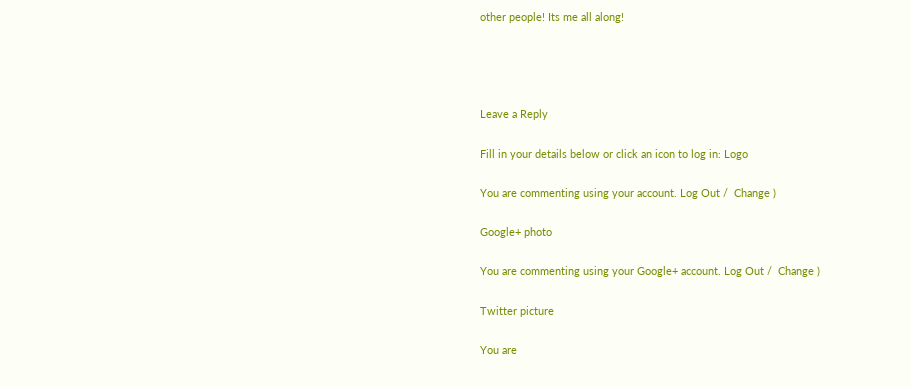other people! Its me all along!




Leave a Reply

Fill in your details below or click an icon to log in: Logo

You are commenting using your account. Log Out /  Change )

Google+ photo

You are commenting using your Google+ account. Log Out /  Change )

Twitter picture

You are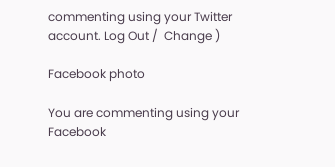commenting using your Twitter account. Log Out /  Change )

Facebook photo

You are commenting using your Facebook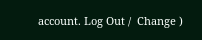account. Log Out /  Change )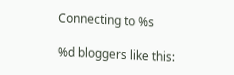Connecting to %s

%d bloggers like this: